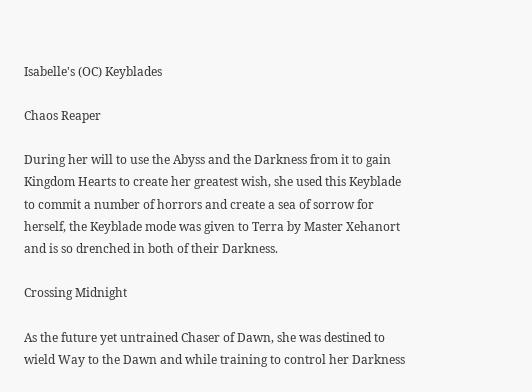Isabelle's (OC) Keyblades

Chaos Reaper

During her will to use the Abyss and the Darkness from it to gain Kingdom Hearts to create her greatest wish, she used this Keyblade to commit a number of horrors and create a sea of sorrow for herself, the Keyblade mode was given to Terra by Master Xehanort and is so drenched in both of their Darkness.

Crossing Midnight

As the future yet untrained Chaser of Dawn, she was destined to wield Way to the Dawn and while training to control her Darkness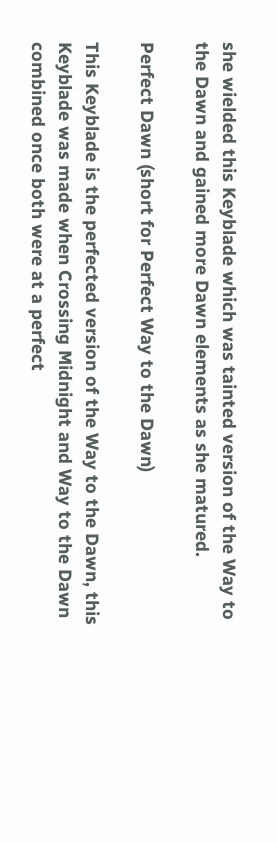she wielded this Keyblade which was tainted version of the Way to the Dawn and gained more Dawn elements as she matured.

Perfect Dawn (short for Perfect Way to the Dawn)

This Keyblade is the perfected version of the Way to the Dawn, this Keyblade was made when Crossing Midnight and Way to the Dawn combined once both were at a perfect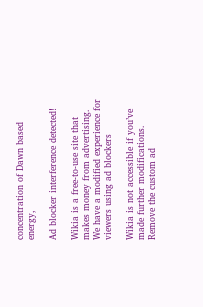concentration of Dawn based energy,

Ad blocker interference detected!

Wikia is a free-to-use site that makes money from advertising. We have a modified experience for viewers using ad blockers

Wikia is not accessible if you’ve made further modifications. Remove the custom ad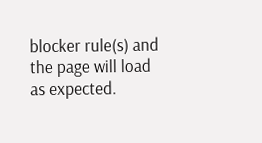blocker rule(s) and the page will load as expected.